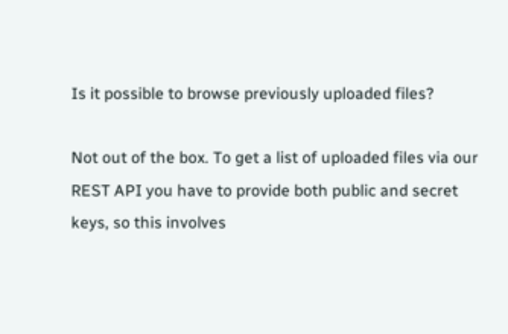Is it possible to browse previously uploaded files?

Not out of the box. To get a list of uploaded files via our REST API you have to provide both public and secret keys, so this involves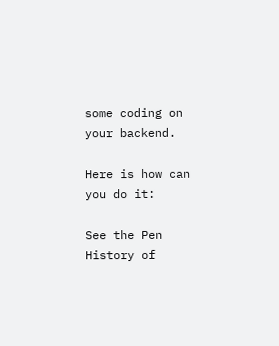some coding on your backend.

Here is how can you do it:

See the Pen History of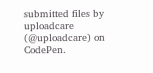submitted files by uploadcare (@uploadcare) on CodePen.